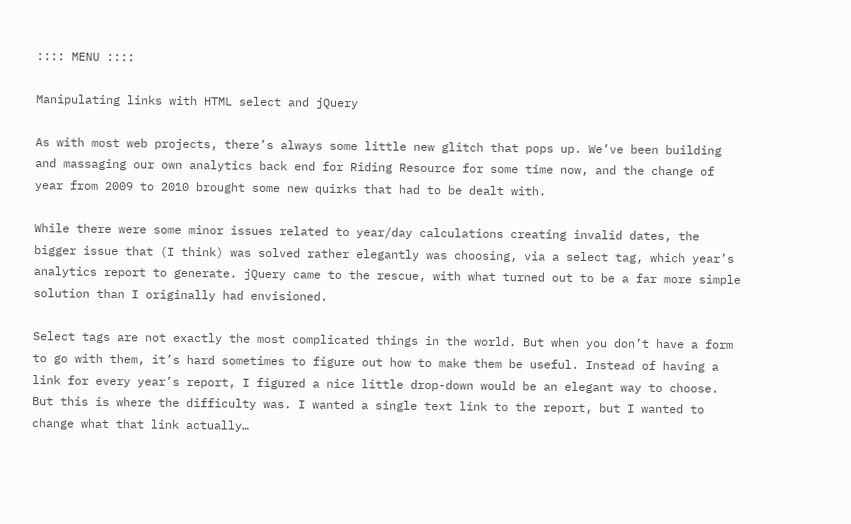:::: MENU ::::

Manipulating links with HTML select and jQuery

As with most web projects, there’s always some little new glitch that pops up. We’ve been building and massaging our own analytics back end for Riding Resource for some time now, and the change of year from 2009 to 2010 brought some new quirks that had to be dealt with.

While there were some minor issues related to year/day calculations creating invalid dates, the bigger issue that (I think) was solved rather elegantly was choosing, via a select tag, which year’s analytics report to generate. jQuery came to the rescue, with what turned out to be a far more simple solution than I originally had envisioned.

Select tags are not exactly the most complicated things in the world. But when you don’t have a form to go with them, it’s hard sometimes to figure out how to make them be useful. Instead of having a link for every year’s report, I figured a nice little drop-down would be an elegant way to choose. But this is where the difficulty was. I wanted a single text link to the report, but I wanted to change what that link actually…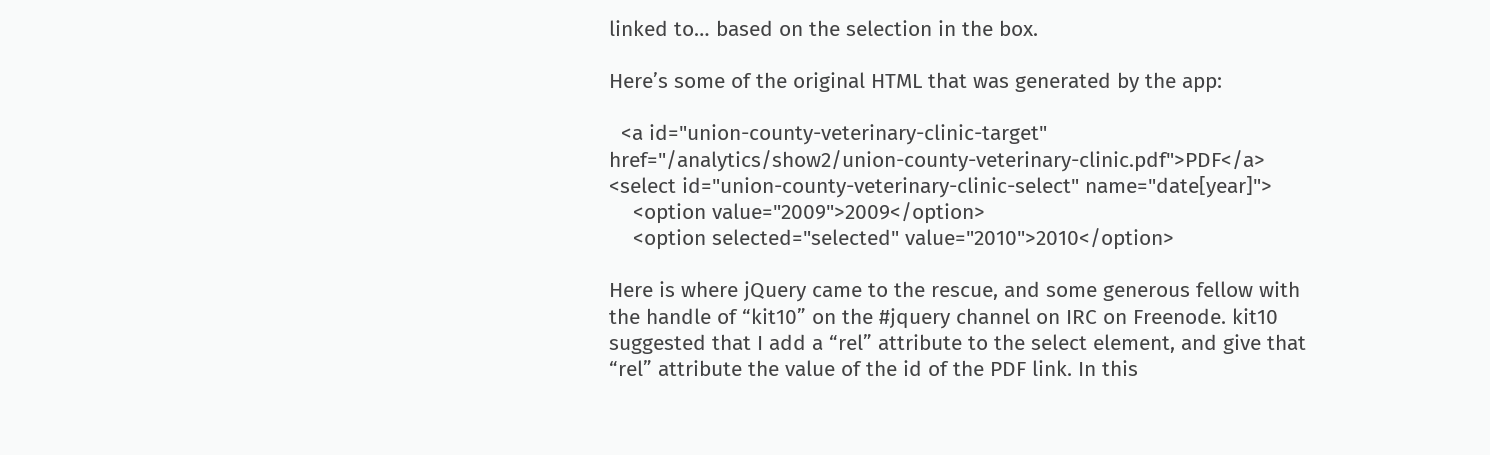linked to… based on the selection in the box.

Here’s some of the original HTML that was generated by the app:

  <a id="union-county-veterinary-clinic-target" href="/analytics/show2/union-county-veterinary-clinic.pdf">PDF</a>
<select id="union-county-veterinary-clinic-select" name="date[year]">
    <option value="2009">2009</option>
    <option selected="selected" value="2010">2010</option>

Here is where jQuery came to the rescue, and some generous fellow with the handle of “kit10” on the #jquery channel on IRC on Freenode. kit10 suggested that I add a “rel” attribute to the select element, and give that “rel” attribute the value of the id of the PDF link. In this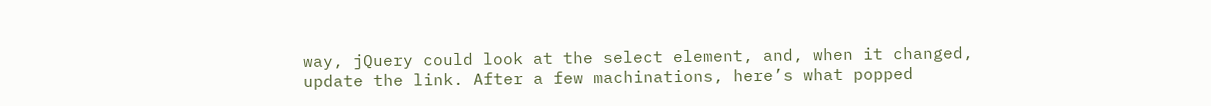way, jQuery could look at the select element, and, when it changed, update the link. After a few machinations, here’s what popped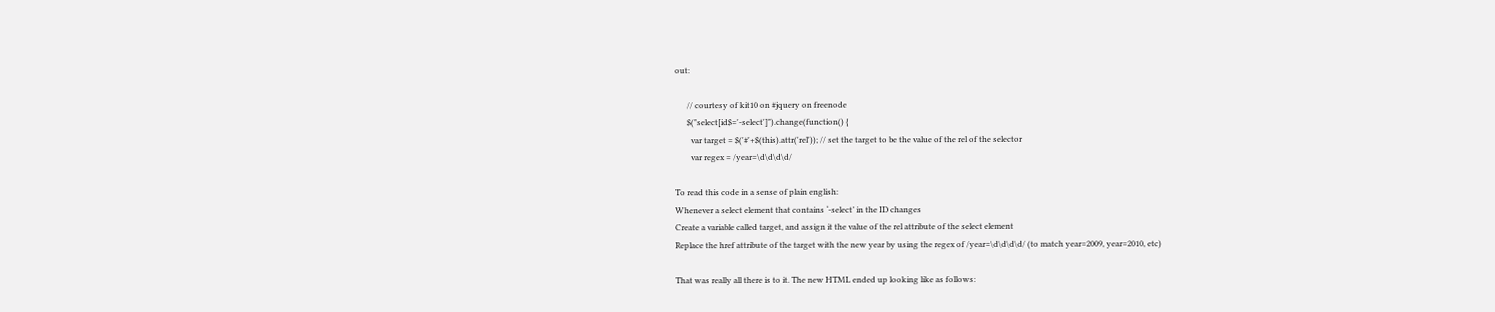out:

      // courtesy of kit10 on #jquery on freenode
      $("select[id$='-select']").change(function() {
        var target = $('#'+$(this).attr('rel')); // set the target to be the value of the rel of the selector
        var regex = /year=\d\d\d\d/

To read this code in a sense of plain english:
Whenever a select element that contains ‘-select’ in the ID changes
Create a variable called target, and assign it the value of the rel attribute of the select element
Replace the href attribute of the target with the new year by using the regex of /year=\d\d\d\d/ (to match year=2009, year=2010, etc)

That was really all there is to it. The new HTML ended up looking like as follows: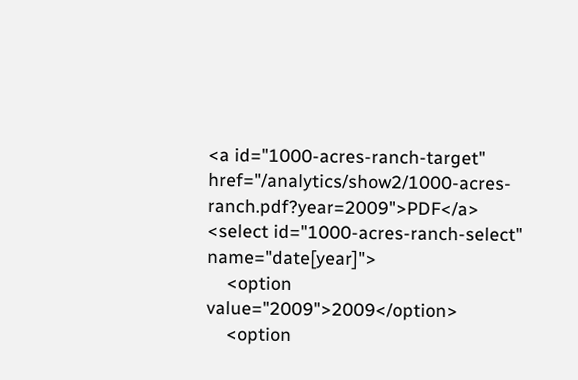<a id="1000-acres-ranch-target" href="/analytics/show2/1000-acres-ranch.pdf?year=2009">PDF</a>
<select id="1000-acres-ranch-select" name="date[year]">
    <option value="2009">2009</option>
    <option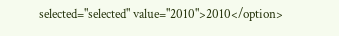selected="selected" value="2010">2010</option>